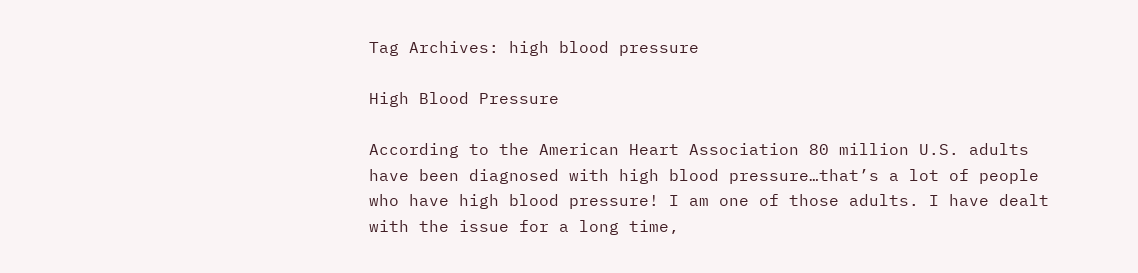Tag Archives: high blood pressure

High Blood Pressure

According to the American Heart Association 80 million U.S. adults have been diagnosed with high blood pressure…that’s a lot of people who have high blood pressure! I am one of those adults. I have dealt with the issue for a long time,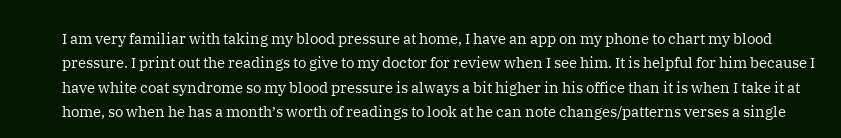I am very familiar with taking my blood pressure at home, I have an app on my phone to chart my blood pressure. I print out the readings to give to my doctor for review when I see him. It is helpful for him because I have white coat syndrome so my blood pressure is always a bit higher in his office than it is when I take it at home, so when he has a month’s worth of readings to look at he can note changes/patterns verses a single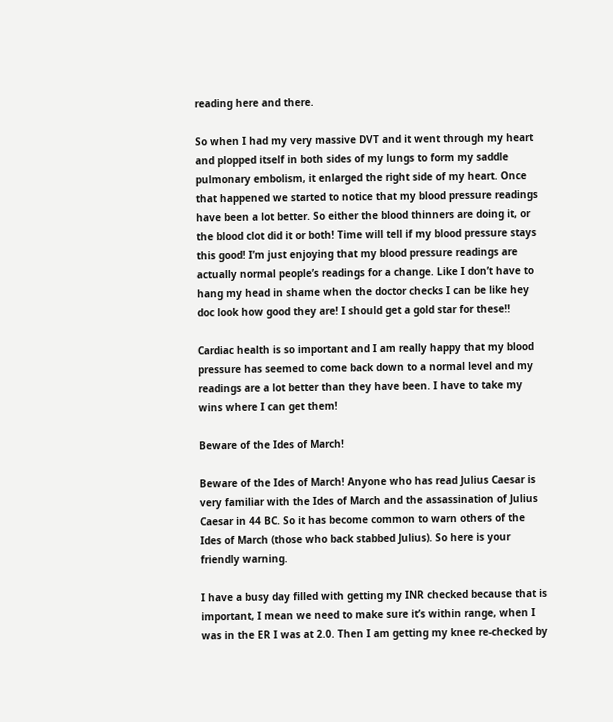reading here and there.

So when I had my very massive DVT and it went through my heart and plopped itself in both sides of my lungs to form my saddle pulmonary embolism, it enlarged the right side of my heart. Once that happened we started to notice that my blood pressure readings have been a lot better. So either the blood thinners are doing it, or the blood clot did it or both! Time will tell if my blood pressure stays this good! I’m just enjoying that my blood pressure readings are actually normal people’s readings for a change. Like I don’t have to hang my head in shame when the doctor checks I can be like hey doc look how good they are! I should get a gold star for these!!

Cardiac health is so important and I am really happy that my blood pressure has seemed to come back down to a normal level and my readings are a lot better than they have been. I have to take my wins where I can get them!

Beware of the Ides of March!

Beware of the Ides of March! Anyone who has read Julius Caesar is very familiar with the Ides of March and the assassination of Julius Caesar in 44 BC. So it has become common to warn others of the Ides of March (those who back stabbed Julius). So here is your friendly warning.

I have a busy day filled with getting my INR checked because that is important, I mean we need to make sure it’s within range, when I was in the ER I was at 2.0. Then I am getting my knee re-checked by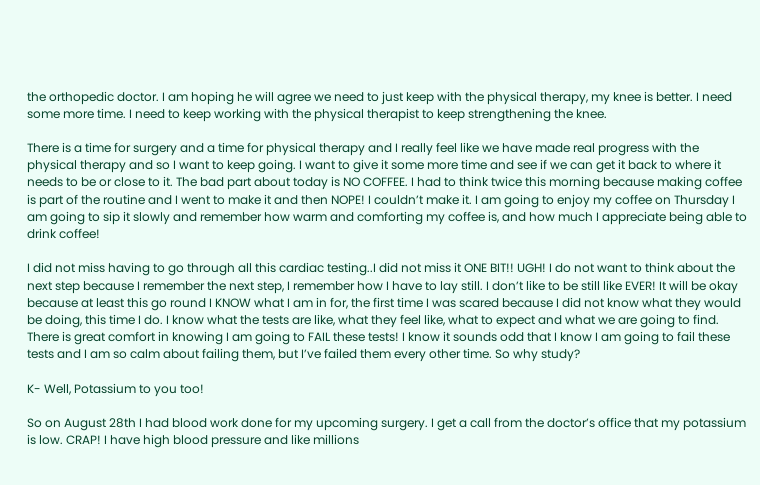the orthopedic doctor. I am hoping he will agree we need to just keep with the physical therapy, my knee is better. I need some more time. I need to keep working with the physical therapist to keep strengthening the knee.

There is a time for surgery and a time for physical therapy and I really feel like we have made real progress with the physical therapy and so I want to keep going. I want to give it some more time and see if we can get it back to where it needs to be or close to it. The bad part about today is NO COFFEE. I had to think twice this morning because making coffee is part of the routine and I went to make it and then NOPE! I couldn’t make it. I am going to enjoy my coffee on Thursday I am going to sip it slowly and remember how warm and comforting my coffee is, and how much I appreciate being able to drink coffee!

I did not miss having to go through all this cardiac testing..I did not miss it ONE BIT!! UGH! I do not want to think about the next step because I remember the next step, I remember how I have to lay still. I don’t like to be still like EVER! It will be okay because at least this go round I KNOW what I am in for, the first time I was scared because I did not know what they would be doing, this time I do. I know what the tests are like, what they feel like, what to expect and what we are going to find. There is great comfort in knowing I am going to FAIL these tests! I know it sounds odd that I know I am going to fail these tests and I am so calm about failing them, but I’ve failed them every other time. So why study?

K- Well, Potassium to you too!

So on August 28th I had blood work done for my upcoming surgery. I get a call from the doctor’s office that my potassium is low. CRAP! I have high blood pressure and like millions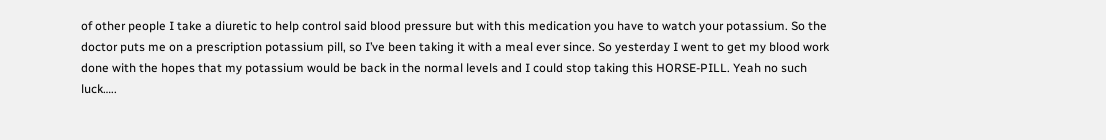of other people I take a diuretic to help control said blood pressure but with this medication you have to watch your potassium. So the doctor puts me on a prescription potassium pill, so I’ve been taking it with a meal ever since. So yesterday I went to get my blood work done with the hopes that my potassium would be back in the normal levels and I could stop taking this HORSE-PILL. Yeah no such luck…..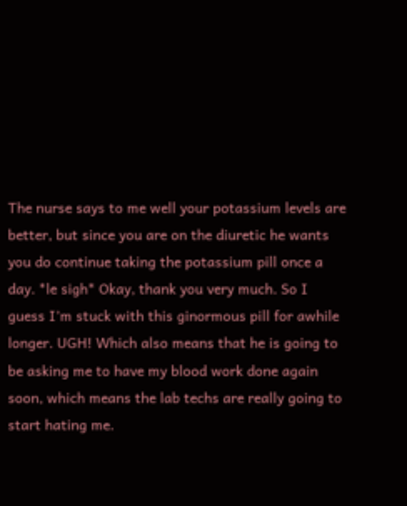The nurse says to me well your potassium levels are better, but since you are on the diuretic he wants you do continue taking the potassium pill once a day. *le sigh* Okay, thank you very much. So I guess I’m stuck with this ginormous pill for awhile longer. UGH! Which also means that he is going to be asking me to have my blood work done again soon, which means the lab techs are really going to start hating me.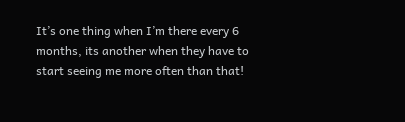It’s one thing when I’m there every 6 months, its another when they have to start seeing me more often than that!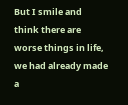But I smile and think there are worse things in life, we had already made a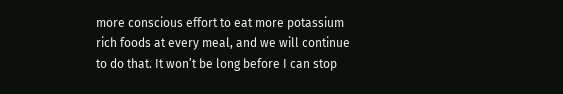more conscious effort to eat more potassium rich foods at every meal, and we will continue to do that. It won’t be long before I can stop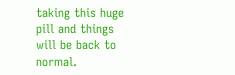taking this huge pill and things will be back to normal.